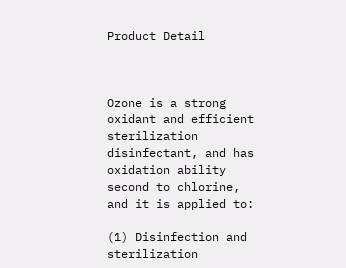Product Detail



Ozone is a strong oxidant and efficient sterilization disinfectant, and has oxidation ability second to chlorine, and it is applied to:

(1) Disinfection and sterilization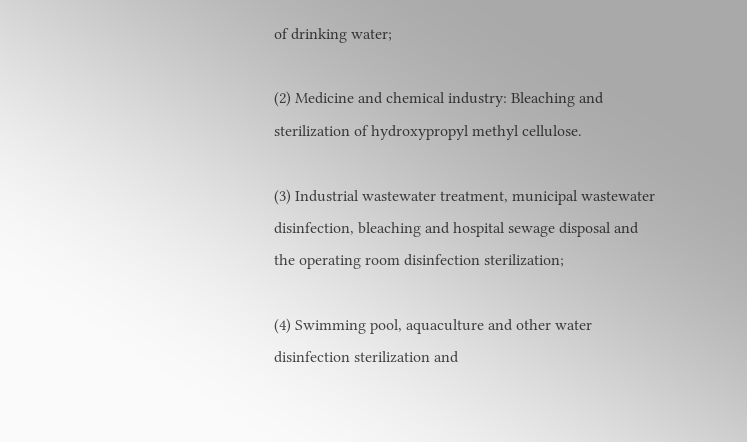of drinking water;

(2) Medicine and chemical industry: Bleaching and sterilization of hydroxypropyl methyl cellulose.

(3) Industrial wastewater treatment, municipal wastewater disinfection, bleaching and hospital sewage disposal and the operating room disinfection sterilization;

(4) Swimming pool, aquaculture and other water disinfection sterilization and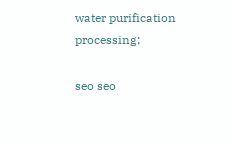water purification processing;

seo seo